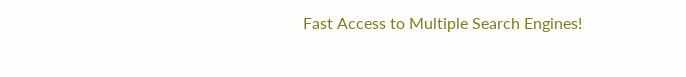Fast Access to Multiple Search Engines!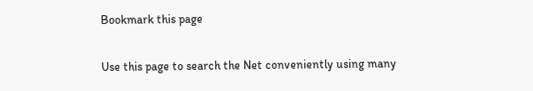Bookmark this page

Use this page to search the Net conveniently using many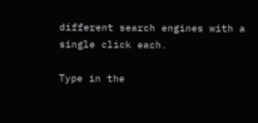different search engines with a single click each.

Type in the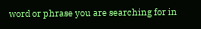word or phrase you are searching for in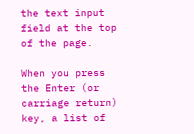the text input field at the top of the page.

When you press the Enter (or carriage return) key, a list of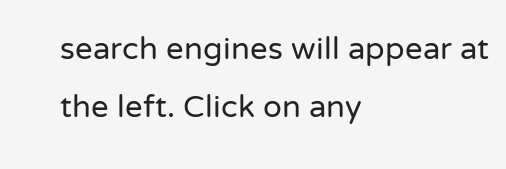search engines will appear at the left. Click on any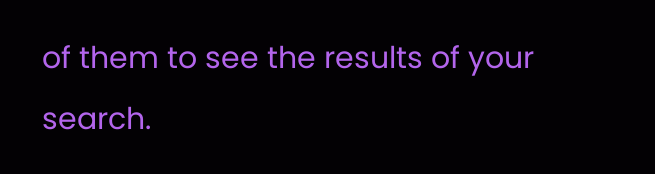of them to see the results of your search.